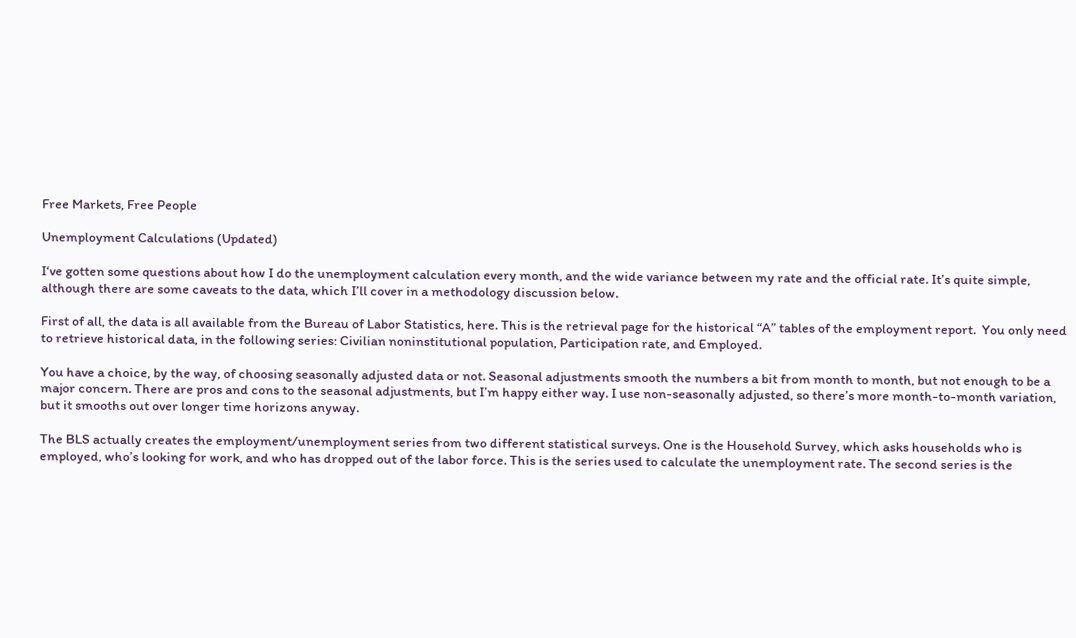Free Markets, Free People

Unemployment Calculations (Updated)

I‘ve gotten some questions about how I do the unemployment calculation every month, and the wide variance between my rate and the official rate. It’s quite simple, although there are some caveats to the data, which I’ll cover in a methodology discussion below.

First of all, the data is all available from the Bureau of Labor Statistics, here. This is the retrieval page for the historical “A” tables of the employment report.  You only need to retrieve historical data, in the following series: Civilian noninstitutional population, Participation rate, and Employed.

You have a choice, by the way, of choosing seasonally adjusted data or not. Seasonal adjustments smooth the numbers a bit from month to month, but not enough to be a major concern. There are pros and cons to the seasonal adjustments, but I’m happy either way. I use non-seasonally adjusted, so there’s more month-to-month variation, but it smooths out over longer time horizons anyway.

The BLS actually creates the employment/unemployment series from two different statistical surveys. One is the Household Survey, which asks households who is employed, who’s looking for work, and who has dropped out of the labor force. This is the series used to calculate the unemployment rate. The second series is the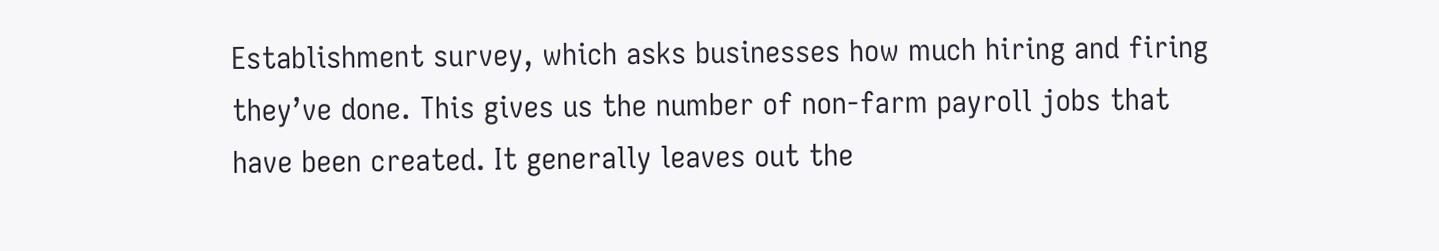Establishment survey, which asks businesses how much hiring and firing they’ve done. This gives us the number of non-farm payroll jobs that have been created. It generally leaves out the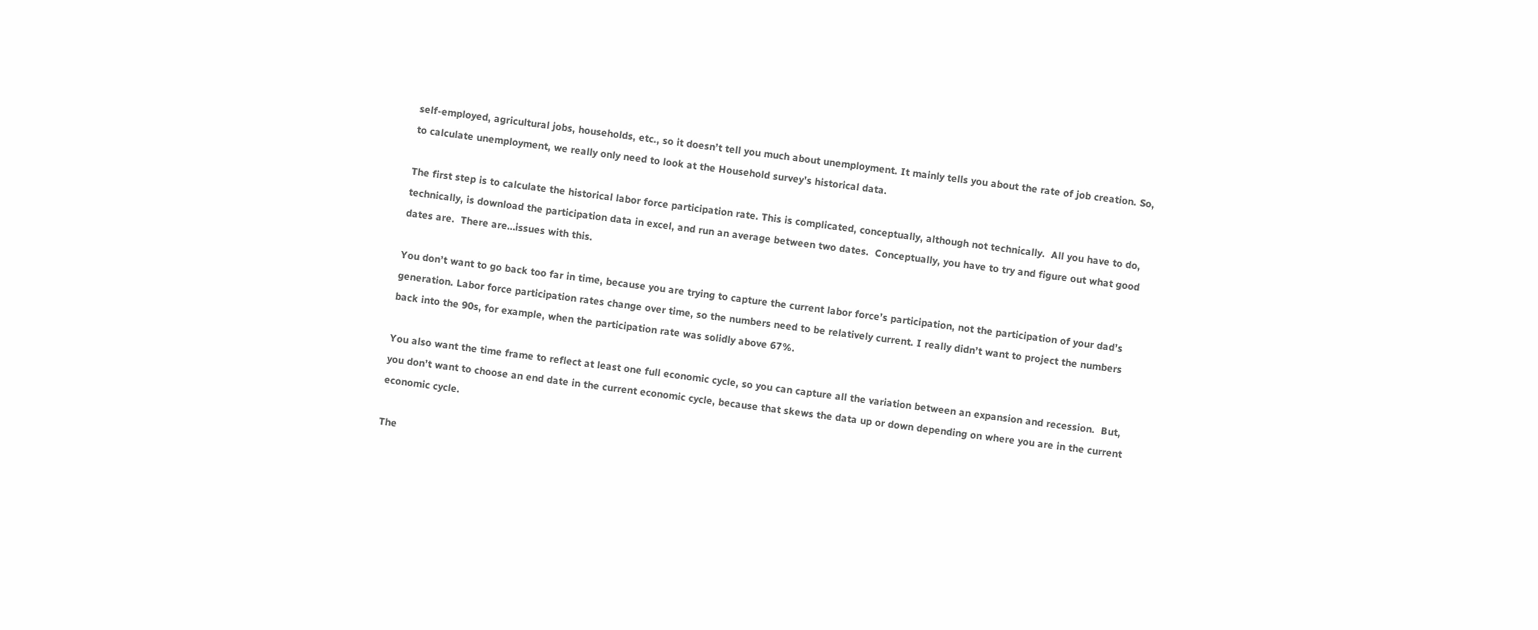self-employed, agricultural jobs, households, etc., so it doesn’t tell you much about unemployment. It mainly tells you about the rate of job creation. So, to calculate unemployment, we really only need to look at the Household survey’s historical data.

The first step is to calculate the historical labor force participation rate. This is complicated, conceptually, although not technically.  All you have to do, technically, is download the participation data in excel, and run an average between two dates.  Conceptually, you have to try and figure out what good dates are.  There are…issues with this.

You don’t want to go back too far in time, because you are trying to capture the current labor force’s participation, not the participation of your dad’s generation. Labor force participation rates change over time, so the numbers need to be relatively current. I really didn’t want to project the numbers back into the 90s, for example, when the participation rate was solidly above 67%.

You also want the time frame to reflect at least one full economic cycle, so you can capture all the variation between an expansion and recession.  But, you don’t want to choose an end date in the current economic cycle, because that skews the data up or down depending on where you are in the current economic cycle.

The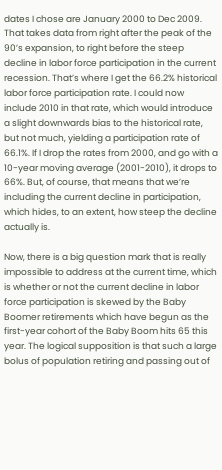dates I chose are January 2000 to Dec 2009.  That takes data from right after the peak of the 90’s expansion, to right before the steep decline in labor force participation in the current recession. That’s where I get the 66.2% historical labor force participation rate. I could now include 2010 in that rate, which would introduce a slight downwards bias to the historical rate, but not much, yielding a participation rate of 66.1%. If I drop the rates from 2000, and go with a 10-year moving average (2001-2010), it drops to 66%. But, of course, that means that we’re including the current decline in participation, which hides, to an extent, how steep the decline actually is.

Now, there is a big question mark that is really impossible to address at the current time, which is whether or not the current decline in labor force participation is skewed by the Baby Boomer retirements which have begun as the first-year cohort of the Baby Boom hits 65 this year. The logical supposition is that such a large bolus of population retiring and passing out of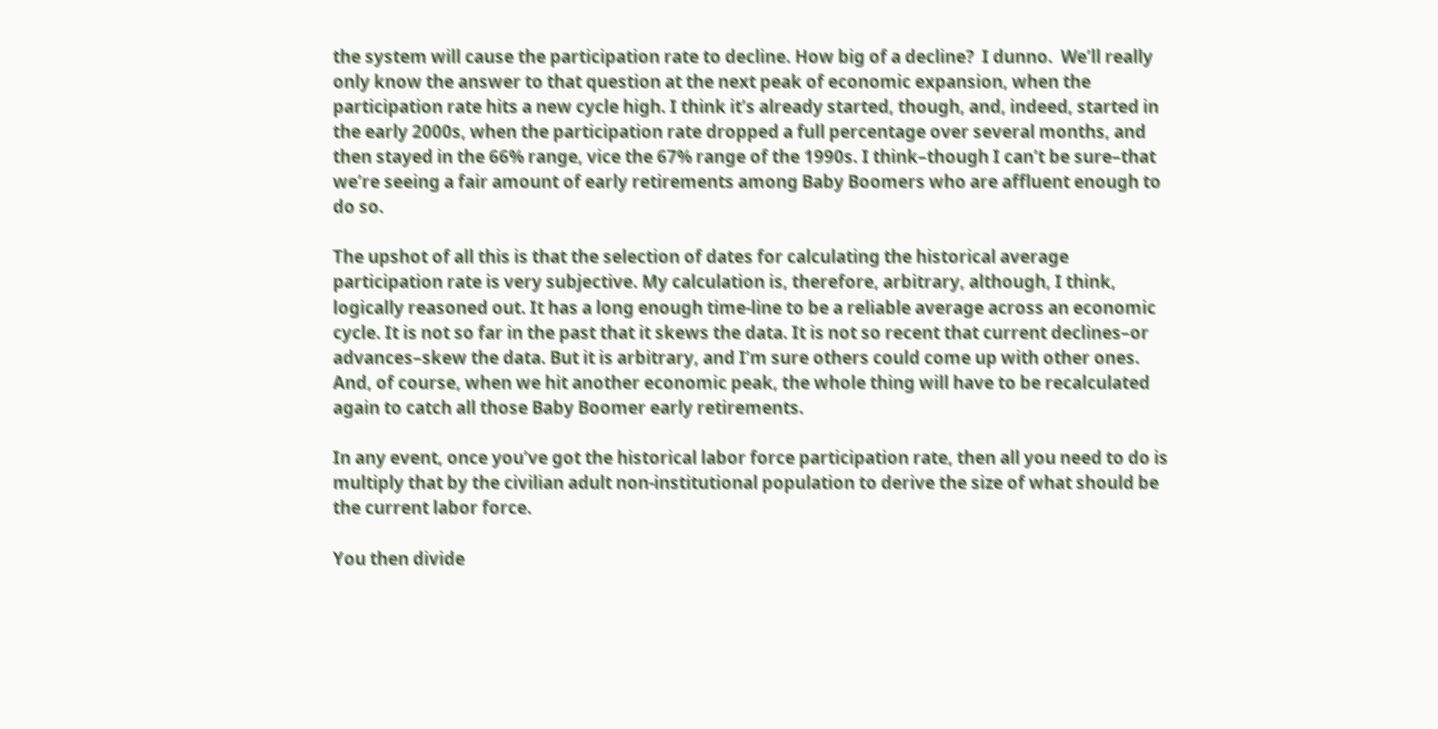the system will cause the participation rate to decline. How big of a decline?  I dunno.  We’ll really only know the answer to that question at the next peak of economic expansion, when the participation rate hits a new cycle high. I think it’s already started, though, and, indeed, started in the early 2000s, when the participation rate dropped a full percentage over several months, and then stayed in the 66% range, vice the 67% range of the 1990s. I think–though I can’t be sure–that we’re seeing a fair amount of early retirements among Baby Boomers who are affluent enough to do so.

The upshot of all this is that the selection of dates for calculating the historical average participation rate is very subjective. My calculation is, therefore, arbitrary, although, I think, logically reasoned out. It has a long enough time-line to be a reliable average across an economic cycle. It is not so far in the past that it skews the data. It is not so recent that current declines–or advances–skew the data. But it is arbitrary, and I’m sure others could come up with other ones. And, of course, when we hit another economic peak, the whole thing will have to be recalculated again to catch all those Baby Boomer early retirements.

In any event, once you’ve got the historical labor force participation rate, then all you need to do is multiply that by the civilian adult non-institutional population to derive the size of what should be the current labor force.

You then divide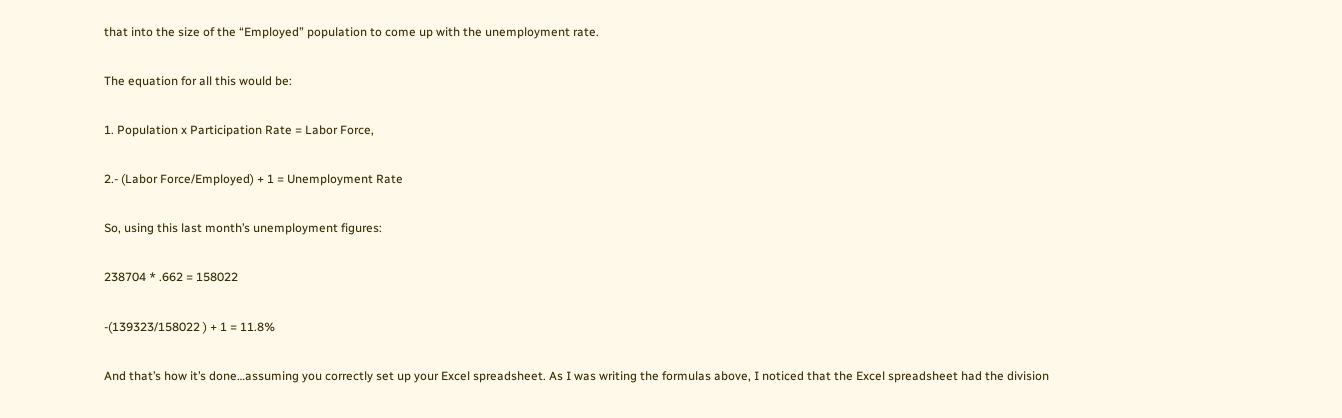that into the size of the “Employed” population to come up with the unemployment rate.

The equation for all this would be:

1. Population x Participation Rate = Labor Force,

2.- (Labor Force/Employed) + 1 = Unemployment Rate

So, using this last month’s unemployment figures:

238704 * .662 = 158022

-(139323/158022 ) + 1 = 11.8%

And that’s how it’s done…assuming you correctly set up your Excel spreadsheet. As I was writing the formulas above, I noticed that the Excel spreadsheet had the division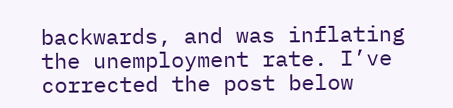backwards, and was inflating the unemployment rate. I’ve corrected the post below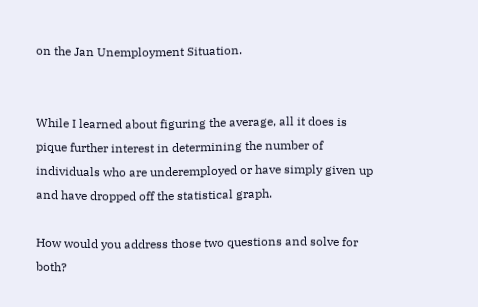on the Jan Unemployment Situation.


While I learned about figuring the average, all it does is pique further interest in determining the number of individuals who are underemployed or have simply given up and have dropped off the statistical graph.

How would you address those two questions and solve for both?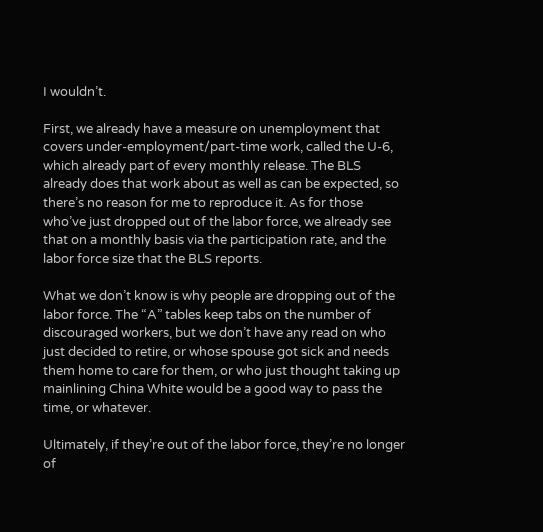I wouldn’t.

First, we already have a measure on unemployment that covers under-employment/part-time work, called the U-6, which already part of every monthly release. The BLS already does that work about as well as can be expected, so there’s no reason for me to reproduce it. As for those who’ve just dropped out of the labor force, we already see that on a monthly basis via the participation rate, and the labor force size that the BLS reports.

What we don’t know is why people are dropping out of the labor force. The “A” tables keep tabs on the number of discouraged workers, but we don’t have any read on who just decided to retire, or whose spouse got sick and needs them home to care for them, or who just thought taking up mainlining China White would be a good way to pass the time, or whatever.

Ultimately, if they’re out of the labor force, they’re no longer of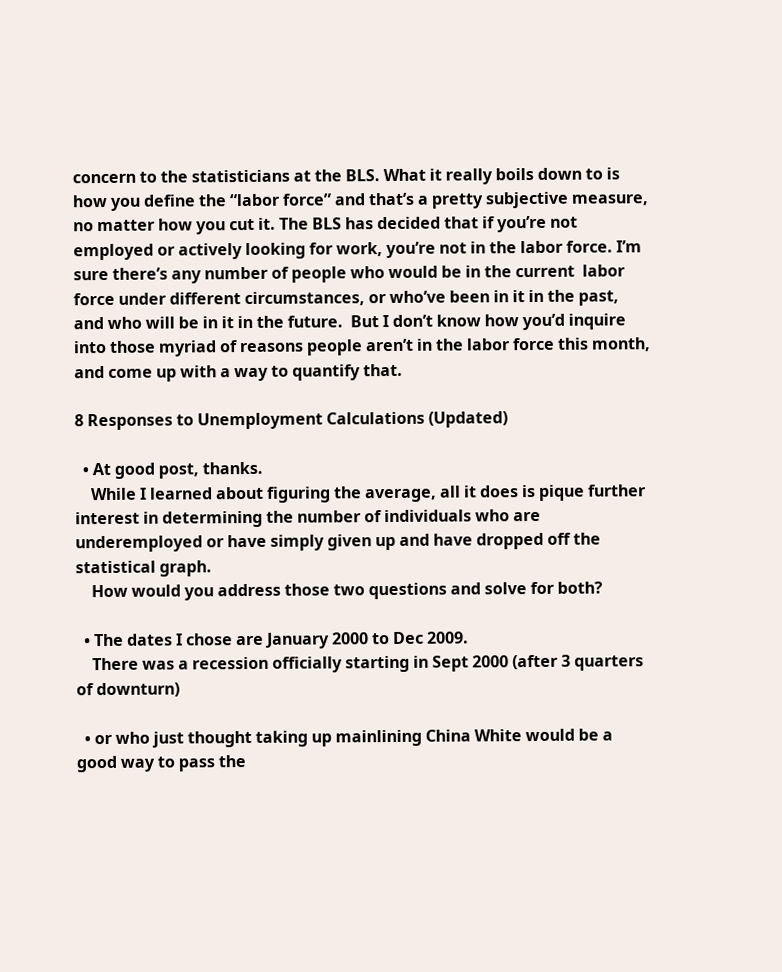concern to the statisticians at the BLS. What it really boils down to is how you define the “labor force” and that’s a pretty subjective measure, no matter how you cut it. The BLS has decided that if you’re not employed or actively looking for work, you’re not in the labor force. I’m sure there’s any number of people who would be in the current  labor force under different circumstances, or who’ve been in it in the past, and who will be in it in the future.  But I don’t know how you’d inquire into those myriad of reasons people aren’t in the labor force this month, and come up with a way to quantify that.

8 Responses to Unemployment Calculations (Updated)

  • At good post, thanks.
    While I learned about figuring the average, all it does is pique further interest in determining the number of individuals who are underemployed or have simply given up and have dropped off the statistical graph.
    How would you address those two questions and solve for both?

  • The dates I chose are January 2000 to Dec 2009.
    There was a recession officially starting in Sept 2000 (after 3 quarters of downturn)

  • or who just thought taking up mainlining China White would be a good way to pass the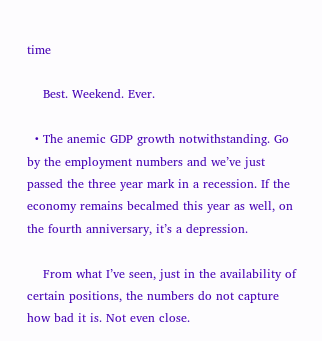time

    Best. Weekend. Ever.

  • The anemic GDP growth notwithstanding. Go by the employment numbers and we’ve just passed the three year mark in a recession. If the economy remains becalmed this year as well, on the fourth anniversary, it’s a depression.

    From what I’ve seen, just in the availability of certain positions, the numbers do not capture how bad it is. Not even close.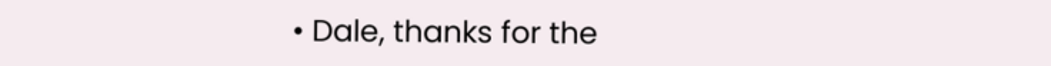• Dale, thanks for the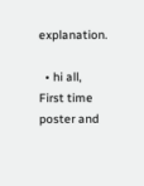explanation.

  • hi all, First time poster and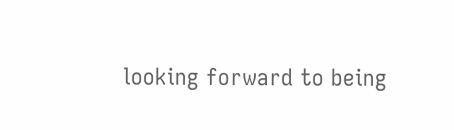looking forward to being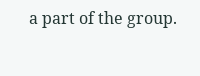a part of the group.